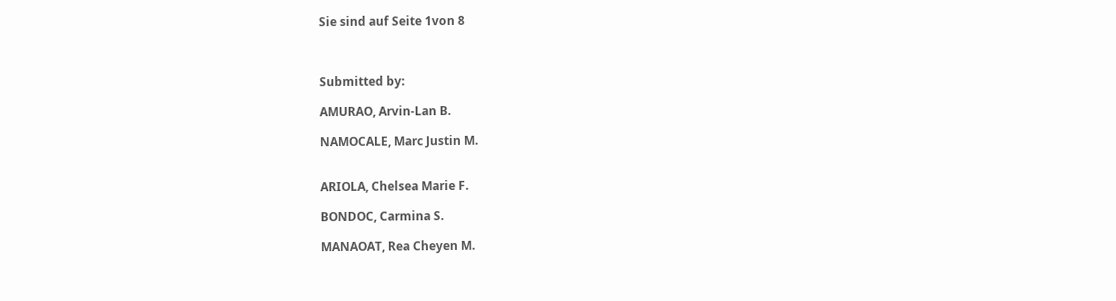Sie sind auf Seite 1von 8



Submitted by:

AMURAO, Arvin-Lan B.

NAMOCALE, Marc Justin M.


ARIOLA, Chelsea Marie F.

BONDOC, Carmina S.

MANAOAT, Rea Cheyen M.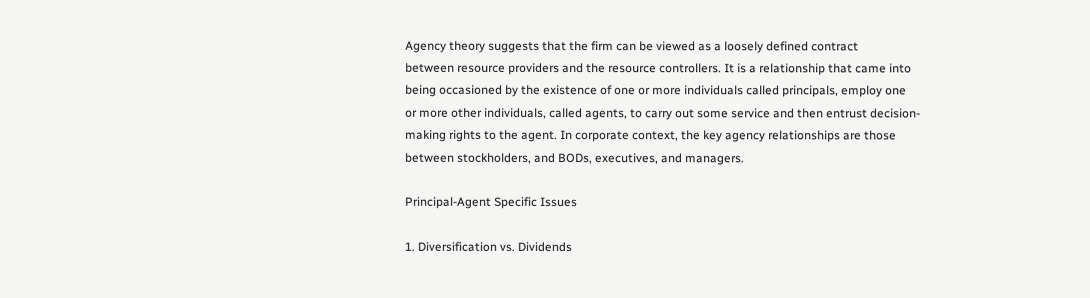Agency theory suggests that the firm can be viewed as a loosely defined contract
between resource providers and the resource controllers. It is a relationship that came into
being occasioned by the existence of one or more individuals called principals, employ one
or more other individuals, called agents, to carry out some service and then entrust decision-
making rights to the agent. In corporate context, the key agency relationships are those
between stockholders, and BODs, executives, and managers.

Principal-Agent Specific Issues

1. Diversification vs. Dividends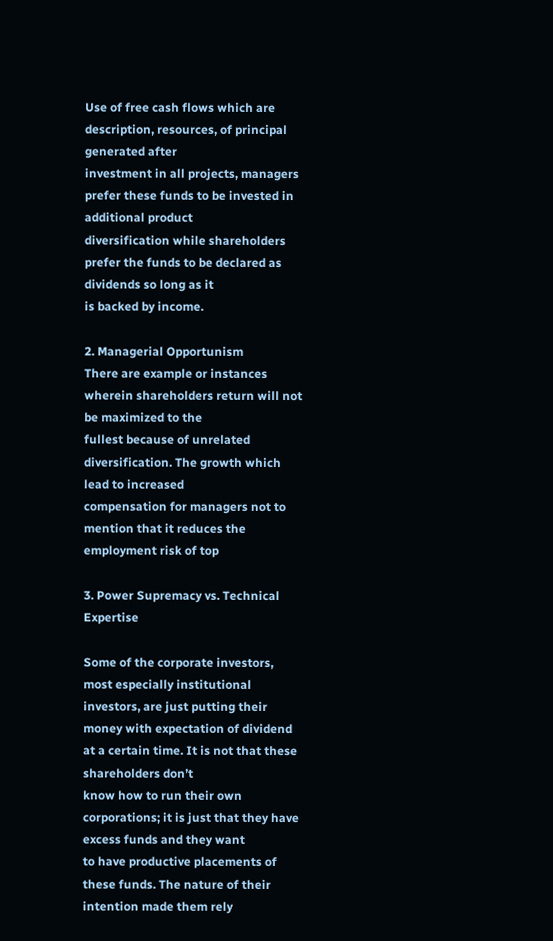Use of free cash flows which are description, resources, of principal generated after
investment in all projects, managers prefer these funds to be invested in additional product
diversification while shareholders prefer the funds to be declared as dividends so long as it
is backed by income.

2. Managerial Opportunism
There are example or instances wherein shareholders return will not be maximized to the
fullest because of unrelated diversification. The growth which lead to increased
compensation for managers not to mention that it reduces the employment risk of top

3. Power Supremacy vs. Technical Expertise

Some of the corporate investors, most especially institutional investors, are just putting their
money with expectation of dividend at a certain time. It is not that these shareholders don’t
know how to run their own corporations; it is just that they have excess funds and they want
to have productive placements of these funds. The nature of their intention made them rely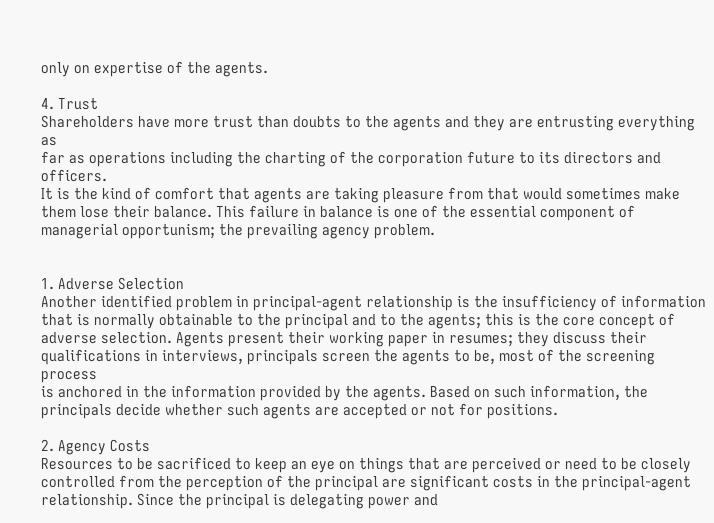only on expertise of the agents.

4. Trust
Shareholders have more trust than doubts to the agents and they are entrusting everything as
far as operations including the charting of the corporation future to its directors and officers.
It is the kind of comfort that agents are taking pleasure from that would sometimes make
them lose their balance. This failure in balance is one of the essential component of
managerial opportunism; the prevailing agency problem.


1. Adverse Selection
Another identified problem in principal-agent relationship is the insufficiency of information
that is normally obtainable to the principal and to the agents; this is the core concept of
adverse selection. Agents present their working paper in resumes; they discuss their
qualifications in interviews, principals screen the agents to be, most of the screening process
is anchored in the information provided by the agents. Based on such information, the
principals decide whether such agents are accepted or not for positions.

2. Agency Costs
Resources to be sacrificed to keep an eye on things that are perceived or need to be closely
controlled from the perception of the principal are significant costs in the principal-agent
relationship. Since the principal is delegating power and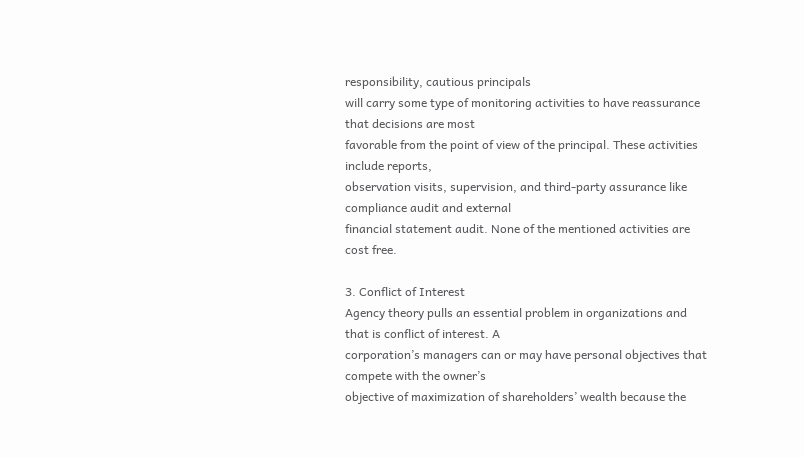responsibility, cautious principals
will carry some type of monitoring activities to have reassurance that decisions are most
favorable from the point of view of the principal. These activities include reports,
observation visits, supervision, and third-party assurance like compliance audit and external
financial statement audit. None of the mentioned activities are cost free.

3. Conflict of Interest
Agency theory pulls an essential problem in organizations and that is conflict of interest. A
corporation’s managers can or may have personal objectives that compete with the owner’s
objective of maximization of shareholders’ wealth because the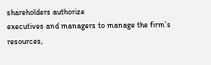shareholders authorize
executives and managers to manage the firm’s resources,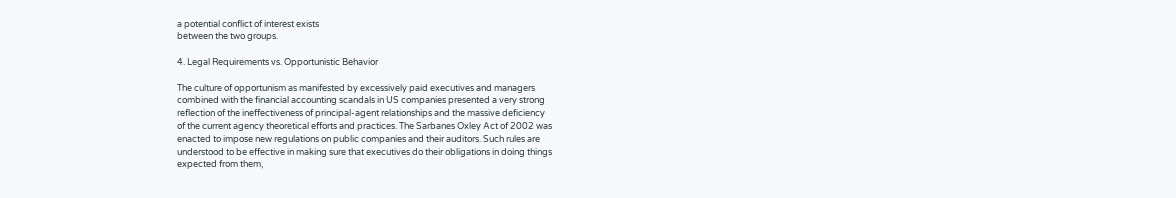a potential conflict of interest exists
between the two groups.

4. Legal Requirements vs. Opportunistic Behavior

The culture of opportunism as manifested by excessively paid executives and managers
combined with the financial accounting scandals in US companies presented a very strong
reflection of the ineffectiveness of principal-agent relationships and the massive deficiency
of the current agency theoretical efforts and practices. The Sarbanes Oxley Act of 2002 was
enacted to impose new regulations on public companies and their auditors. Such rules are
understood to be effective in making sure that executives do their obligations in doing things
expected from them,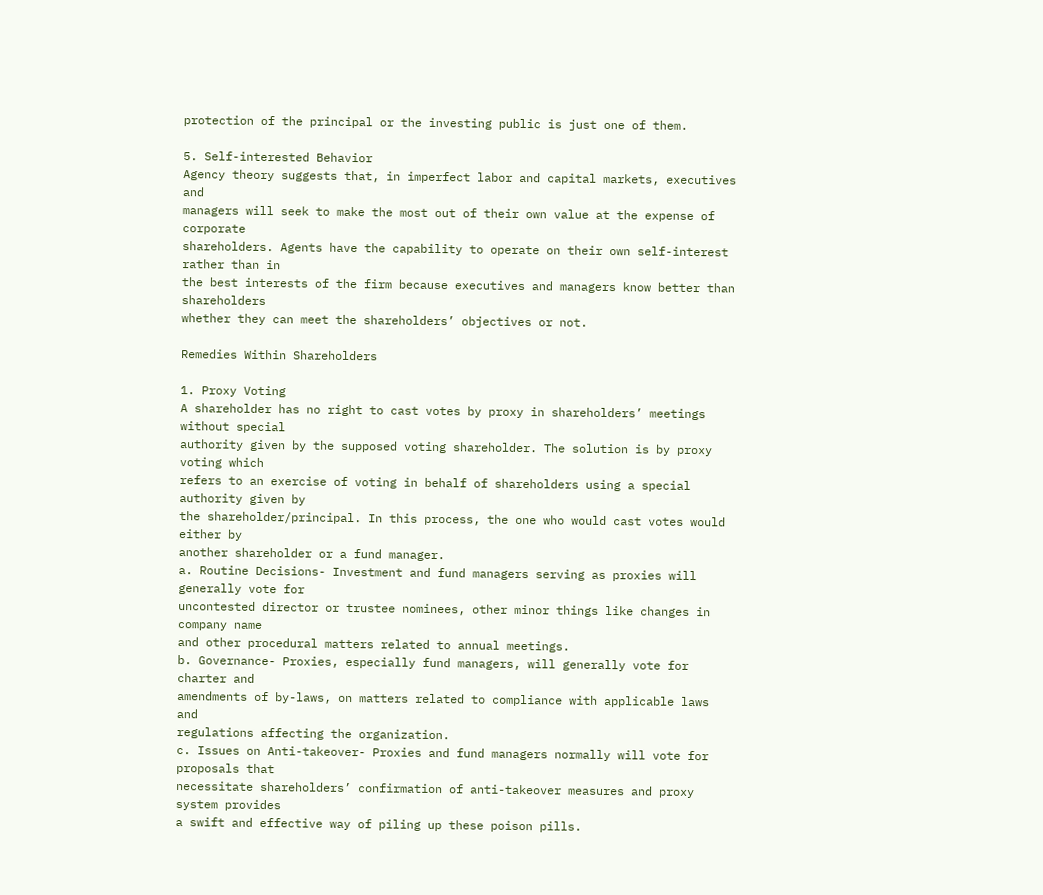protection of the principal or the investing public is just one of them.

5. Self-interested Behavior
Agency theory suggests that, in imperfect labor and capital markets, executives and
managers will seek to make the most out of their own value at the expense of corporate
shareholders. Agents have the capability to operate on their own self-interest rather than in
the best interests of the firm because executives and managers know better than shareholders
whether they can meet the shareholders’ objectives or not.

Remedies Within Shareholders

1. Proxy Voting
A shareholder has no right to cast votes by proxy in shareholders’ meetings without special
authority given by the supposed voting shareholder. The solution is by proxy voting which
refers to an exercise of voting in behalf of shareholders using a special authority given by
the shareholder/principal. In this process, the one who would cast votes would either by
another shareholder or a fund manager.
a. Routine Decisions- Investment and fund managers serving as proxies will generally vote for
uncontested director or trustee nominees, other minor things like changes in company name
and other procedural matters related to annual meetings.
b. Governance- Proxies, especially fund managers, will generally vote for charter and
amendments of by-laws, on matters related to compliance with applicable laws and
regulations affecting the organization.
c. Issues on Anti-takeover- Proxies and fund managers normally will vote for proposals that
necessitate shareholders’ confirmation of anti-takeover measures and proxy system provides
a swift and effective way of piling up these poison pills.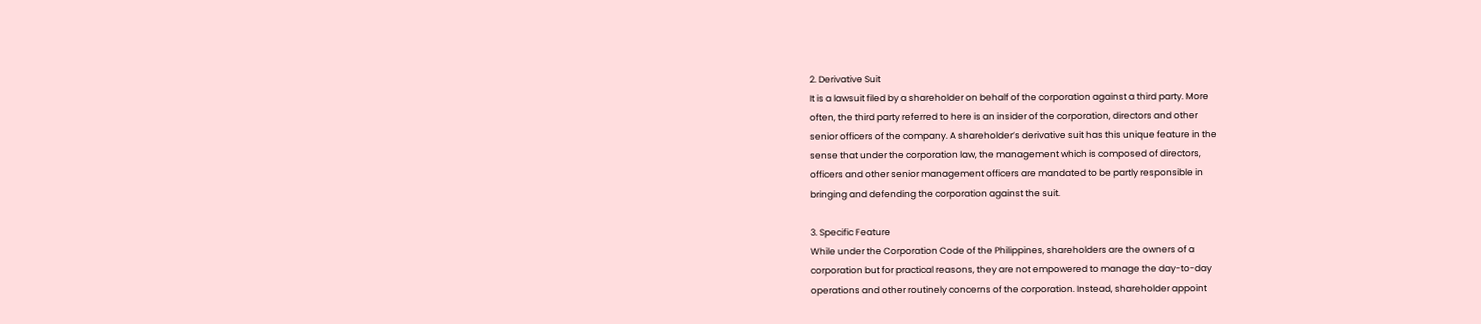2. Derivative Suit
It is a lawsuit filed by a shareholder on behalf of the corporation against a third party. More
often, the third party referred to here is an insider of the corporation, directors and other
senior officers of the company. A shareholder’s derivative suit has this unique feature in the
sense that under the corporation law, the management which is composed of directors,
officers and other senior management officers are mandated to be partly responsible in
bringing and defending the corporation against the suit.

3. Specific Feature
While under the Corporation Code of the Philippines, shareholders are the owners of a
corporation but for practical reasons, they are not empowered to manage the day-to-day
operations and other routinely concerns of the corporation. Instead, shareholder appoint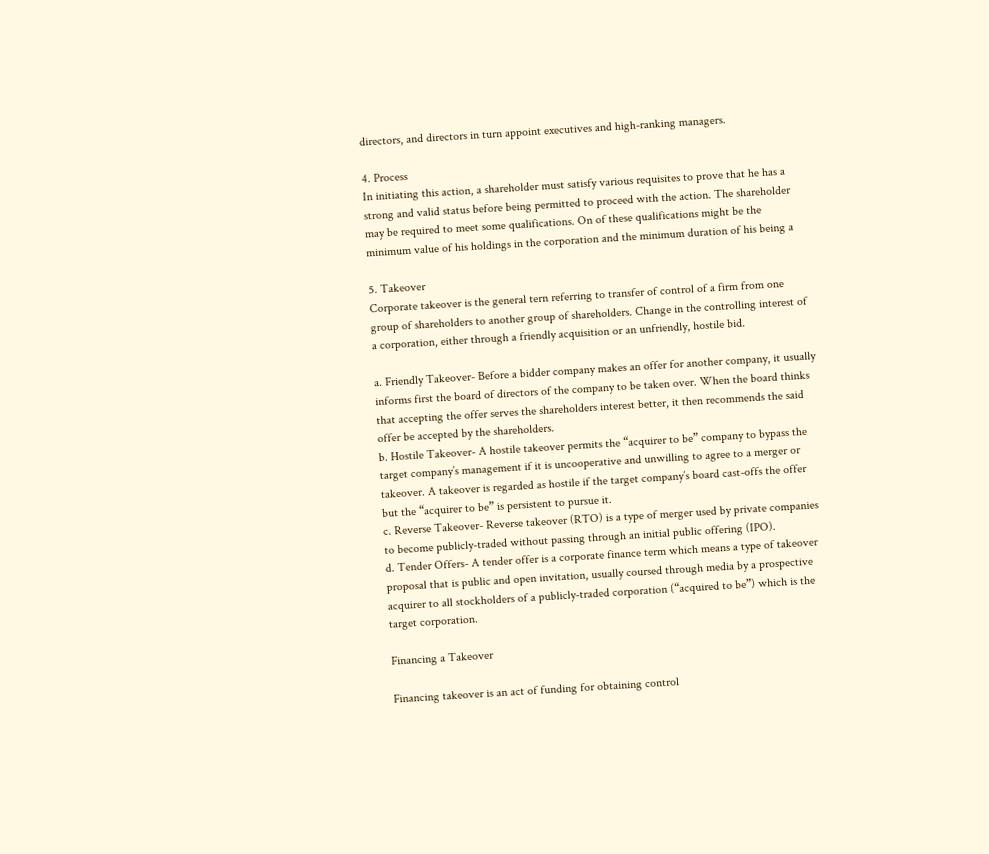directors, and directors in turn appoint executives and high-ranking managers.

4. Process
In initiating this action, a shareholder must satisfy various requisites to prove that he has a
strong and valid status before being permitted to proceed with the action. The shareholder
may be required to meet some qualifications. On of these qualifications might be the
minimum value of his holdings in the corporation and the minimum duration of his being a

5. Takeover
Corporate takeover is the general tern referring to transfer of control of a firm from one
group of shareholders to another group of shareholders. Change in the controlling interest of
a corporation, either through a friendly acquisition or an unfriendly, hostile bid.

a. Friendly Takeover- Before a bidder company makes an offer for another company, it usually
informs first the board of directors of the company to be taken over. When the board thinks
that accepting the offer serves the shareholders interest better, it then recommends the said
offer be accepted by the shareholders.
b. Hostile Takeover- A hostile takeover permits the “acquirer to be” company to bypass the
target company’s management if it is uncooperative and unwilling to agree to a merger or
takeover. A takeover is regarded as hostile if the target company’s board cast-offs the offer
but the “acquirer to be” is persistent to pursue it.
c. Reverse Takeover- Reverse takeover (RTO) is a type of merger used by private companies
to become publicly-traded without passing through an initial public offering (IPO).
d. Tender Offers- A tender offer is a corporate finance term which means a type of takeover
proposal that is public and open invitation, usually coursed through media by a prospective
acquirer to all stockholders of a publicly-traded corporation (“acquired to be”) which is the
target corporation.

Financing a Takeover

Financing takeover is an act of funding for obtaining control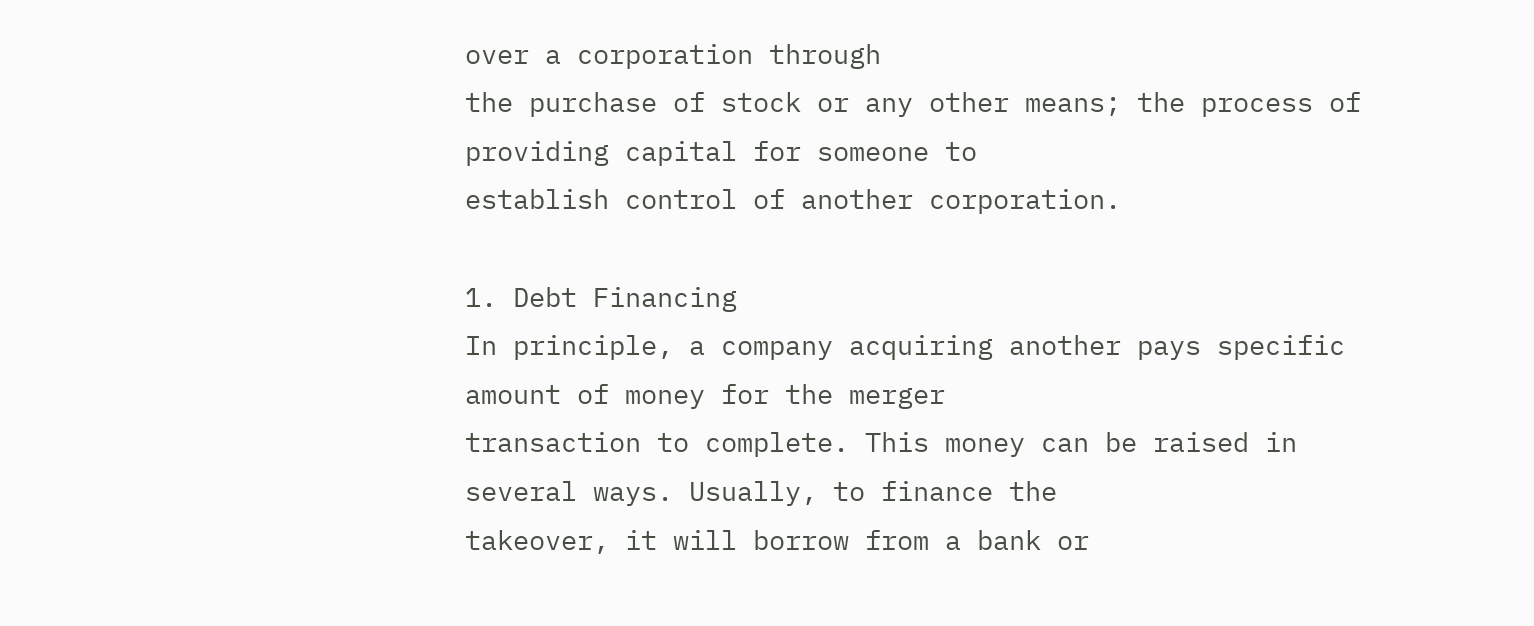over a corporation through
the purchase of stock or any other means; the process of providing capital for someone to
establish control of another corporation.

1. Debt Financing
In principle, a company acquiring another pays specific amount of money for the merger
transaction to complete. This money can be raised in several ways. Usually, to finance the
takeover, it will borrow from a bank or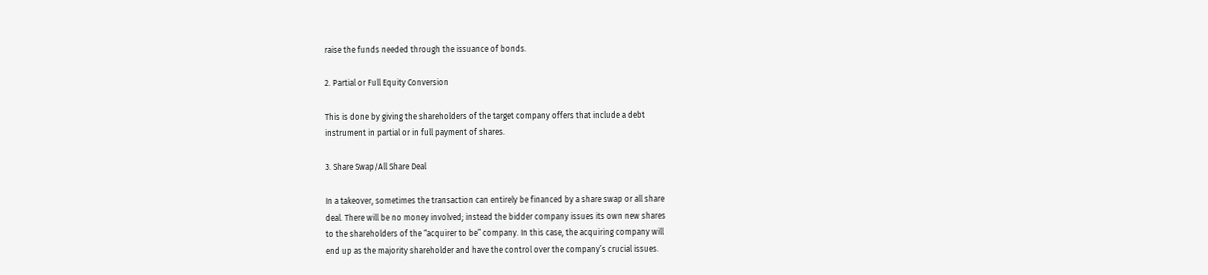raise the funds needed through the issuance of bonds.

2. Partial or Full Equity Conversion

This is done by giving the shareholders of the target company offers that include a debt
instrument in partial or in full payment of shares.

3. Share Swap/All Share Deal

In a takeover, sometimes the transaction can entirely be financed by a share swap or all share
deal. There will be no money involved; instead the bidder company issues its own new shares
to the shareholders of the “acquirer to be” company. In this case, the acquiring company will
end up as the majority shareholder and have the control over the company’s crucial issues.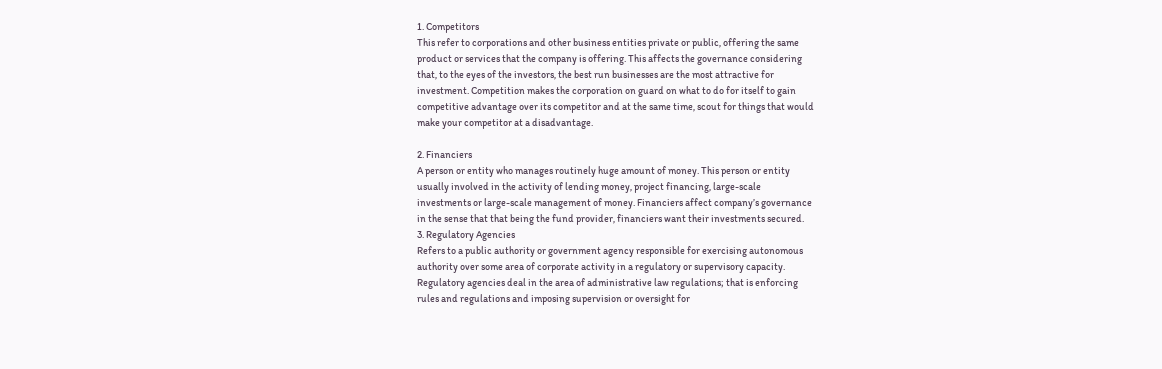1. Competitors
This refer to corporations and other business entities private or public, offering the same
product or services that the company is offering. This affects the governance considering
that, to the eyes of the investors, the best run businesses are the most attractive for
investment. Competition makes the corporation on guard on what to do for itself to gain
competitive advantage over its competitor and at the same time, scout for things that would
make your competitor at a disadvantage.

2. Financiers
A person or entity who manages routinely huge amount of money. This person or entity
usually involved in the activity of lending money, project financing, large-scale
investments or large-scale management of money. Financiers affect company’s governance
in the sense that that being the fund provider, financiers want their investments secured.
3. Regulatory Agencies
Refers to a public authority or government agency responsible for exercising autonomous
authority over some area of corporate activity in a regulatory or supervisory capacity.
Regulatory agencies deal in the area of administrative law regulations; that is enforcing
rules and regulations and imposing supervision or oversight for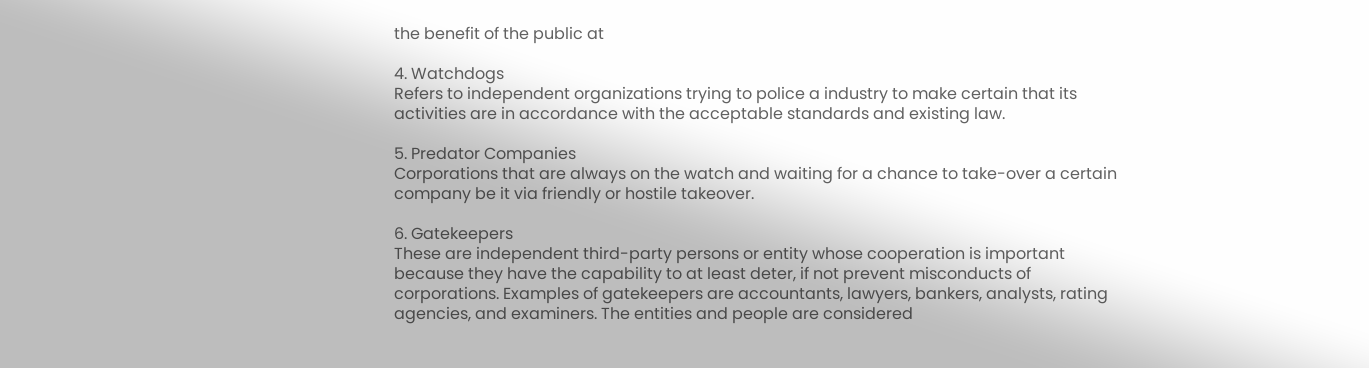the benefit of the public at

4. Watchdogs
Refers to independent organizations trying to police a industry to make certain that its
activities are in accordance with the acceptable standards and existing law.

5. Predator Companies
Corporations that are always on the watch and waiting for a chance to take-over a certain
company be it via friendly or hostile takeover.

6. Gatekeepers
These are independent third-party persons or entity whose cooperation is important
because they have the capability to at least deter, if not prevent misconducts of
corporations. Examples of gatekeepers are accountants, lawyers, bankers, analysts, rating
agencies, and examiners. The entities and people are considered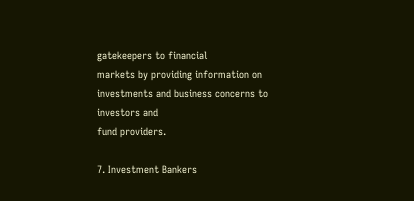gatekeepers to financial
markets by providing information on investments and business concerns to investors and
fund providers.

7. Investment Bankers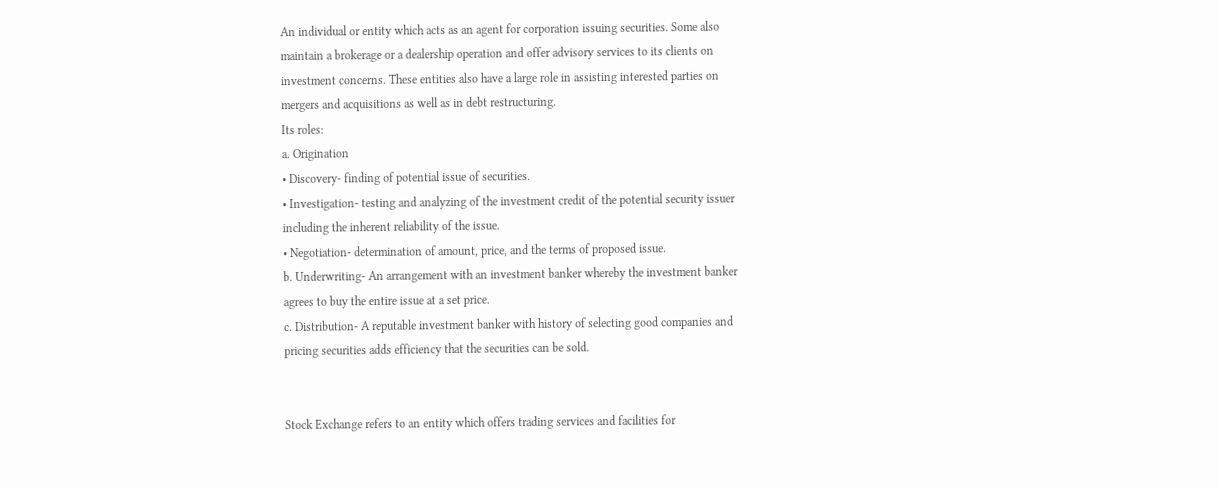An individual or entity which acts as an agent for corporation issuing securities. Some also
maintain a brokerage or a dealership operation and offer advisory services to its clients on
investment concerns. These entities also have a large role in assisting interested parties on
mergers and acquisitions as well as in debt restructuring.
Its roles:
a. Origination
• Discovery- finding of potential issue of securities.
• Investigation- testing and analyzing of the investment credit of the potential security issuer
including the inherent reliability of the issue.
• Negotiation- determination of amount, price, and the terms of proposed issue.
b. Underwriting- An arrangement with an investment banker whereby the investment banker
agrees to buy the entire issue at a set price.
c. Distribution- A reputable investment banker with history of selecting good companies and
pricing securities adds efficiency that the securities can be sold.


Stock Exchange refers to an entity which offers trading services and facilities for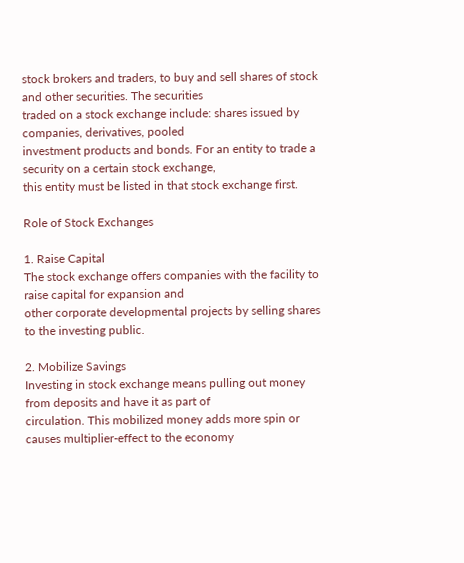stock brokers and traders, to buy and sell shares of stock and other securities. The securities
traded on a stock exchange include: shares issued by companies, derivatives, pooled
investment products and bonds. For an entity to trade a security on a certain stock exchange,
this entity must be listed in that stock exchange first.

Role of Stock Exchanges

1. Raise Capital
The stock exchange offers companies with the facility to raise capital for expansion and
other corporate developmental projects by selling shares to the investing public.

2. Mobilize Savings
Investing in stock exchange means pulling out money from deposits and have it as part of
circulation. This mobilized money adds more spin or causes multiplier-effect to the economy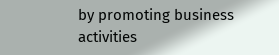by promoting business activities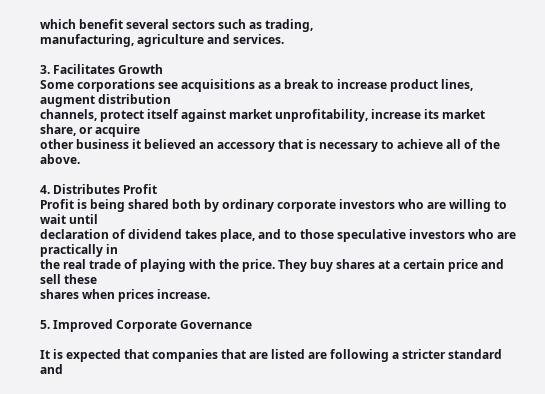which benefit several sectors such as trading,
manufacturing, agriculture and services.

3. Facilitates Growth
Some corporations see acquisitions as a break to increase product lines, augment distribution
channels, protect itself against market unprofitability, increase its market share, or acquire
other business it believed an accessory that is necessary to achieve all of the above.

4. Distributes Profit
Profit is being shared both by ordinary corporate investors who are willing to wait until
declaration of dividend takes place, and to those speculative investors who are practically in
the real trade of playing with the price. They buy shares at a certain price and sell these
shares when prices increase.

5. Improved Corporate Governance

It is expected that companies that are listed are following a stricter standard and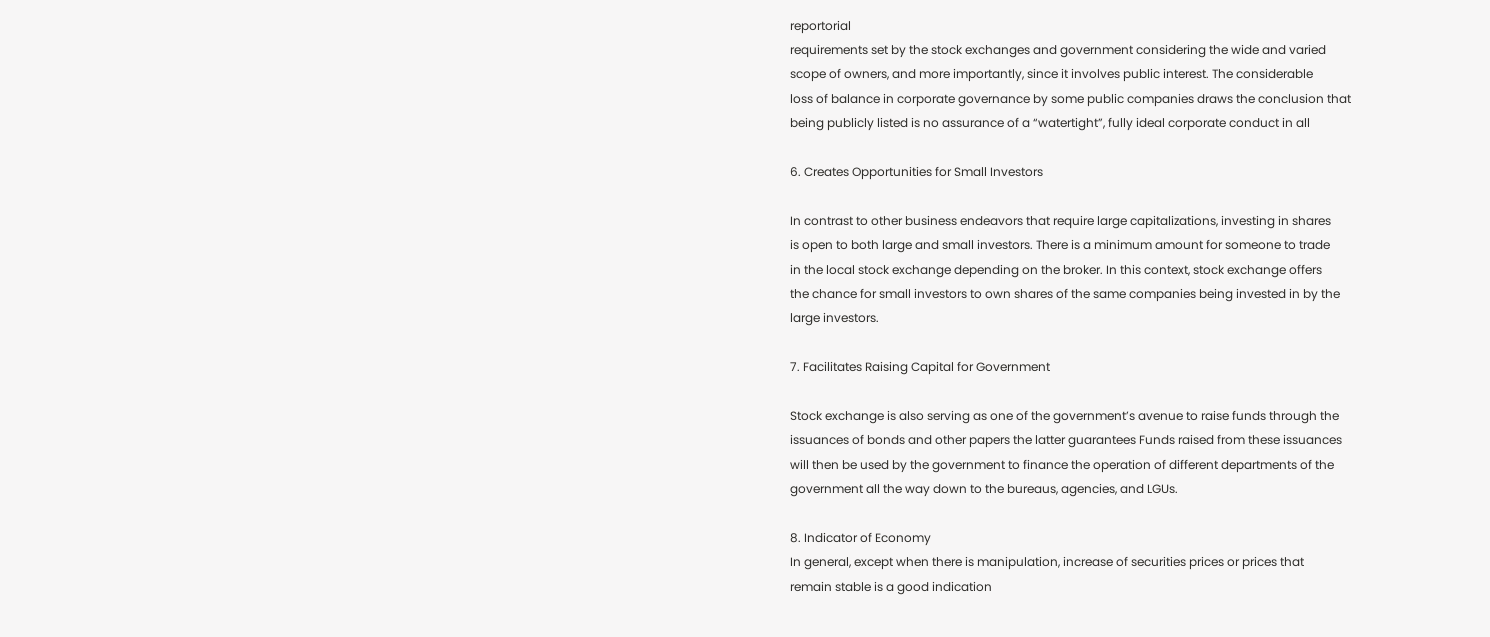reportorial
requirements set by the stock exchanges and government considering the wide and varied
scope of owners, and more importantly, since it involves public interest. The considerable
loss of balance in corporate governance by some public companies draws the conclusion that
being publicly listed is no assurance of a “watertight”, fully ideal corporate conduct in all

6. Creates Opportunities for Small Investors

In contrast to other business endeavors that require large capitalizations, investing in shares
is open to both large and small investors. There is a minimum amount for someone to trade
in the local stock exchange depending on the broker. In this context, stock exchange offers
the chance for small investors to own shares of the same companies being invested in by the
large investors.

7. Facilitates Raising Capital for Government

Stock exchange is also serving as one of the government’s avenue to raise funds through the
issuances of bonds and other papers the latter guarantees Funds raised from these issuances
will then be used by the government to finance the operation of different departments of the
government all the way down to the bureaus, agencies, and LGUs.

8. Indicator of Economy
In general, except when there is manipulation, increase of securities prices or prices that
remain stable is a good indication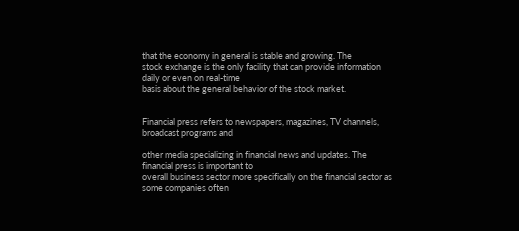that the economy in general is stable and growing. The
stock exchange is the only facility that can provide information daily or even on real-time
basis about the general behavior of the stock market.


Financial press refers to newspapers, magazines, TV channels, broadcast programs and

other media specializing in financial news and updates. The financial press is important to
overall business sector more specifically on the financial sector as some companies often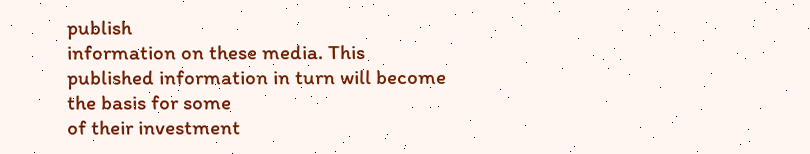publish
information on these media. This published information in turn will become the basis for some
of their investment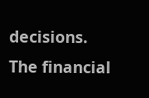decisions. The financial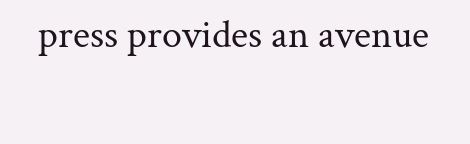press provides an avenue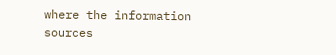where the information
sources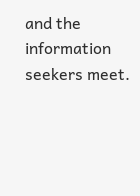and the information seekers meet.